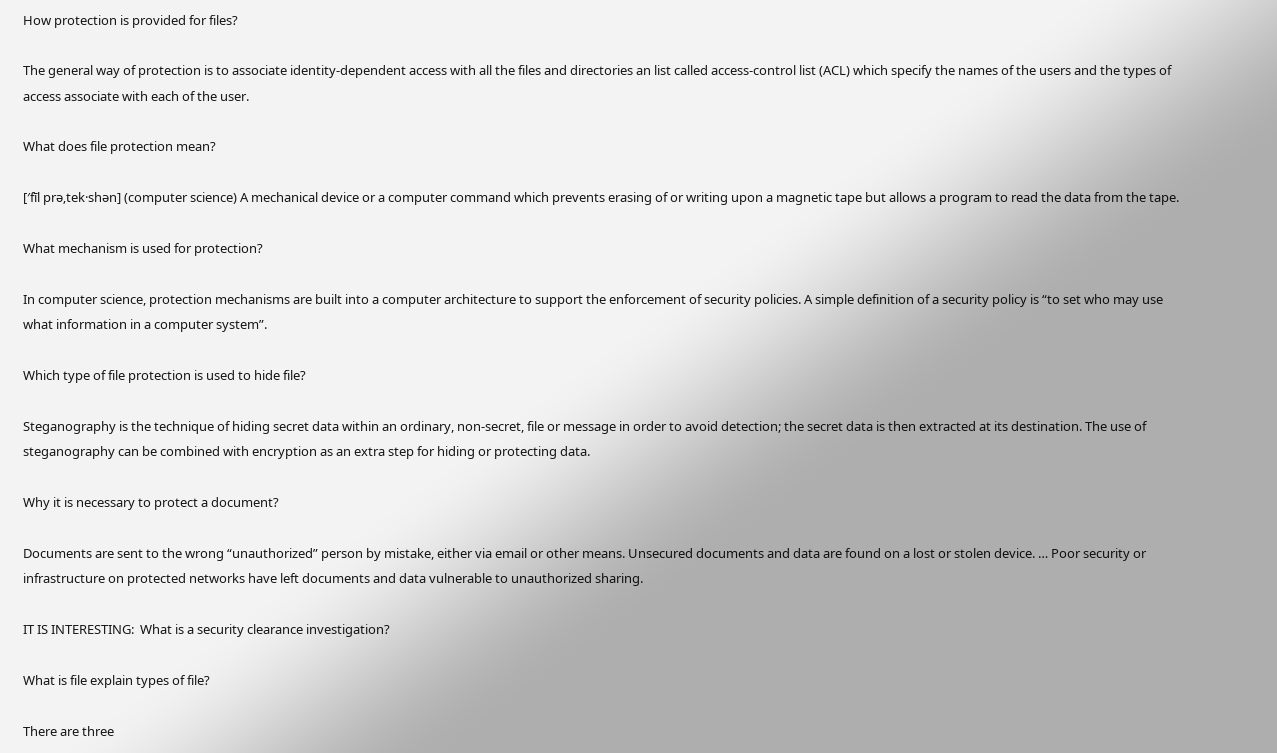How protection is provided for files?

The general way of protection is to associate identity-dependent access with all the files and directories an list called access-control list (ACL) which specify the names of the users and the types of access associate with each of the user.

What does file protection mean?

[′fīl prə‚tek·shən] (computer science) A mechanical device or a computer command which prevents erasing of or writing upon a magnetic tape but allows a program to read the data from the tape.

What mechanism is used for protection?

In computer science, protection mechanisms are built into a computer architecture to support the enforcement of security policies. A simple definition of a security policy is “to set who may use what information in a computer system”.

Which type of file protection is used to hide file?

Steganography is the technique of hiding secret data within an ordinary, non-secret, file or message in order to avoid detection; the secret data is then extracted at its destination. The use of steganography can be combined with encryption as an extra step for hiding or protecting data.

Why it is necessary to protect a document?

Documents are sent to the wrong “unauthorized” person by mistake, either via email or other means. Unsecured documents and data are found on a lost or stolen device. … Poor security or infrastructure on protected networks have left documents and data vulnerable to unauthorized sharing.

IT IS INTERESTING:  What is a security clearance investigation?

What is file explain types of file?

There are three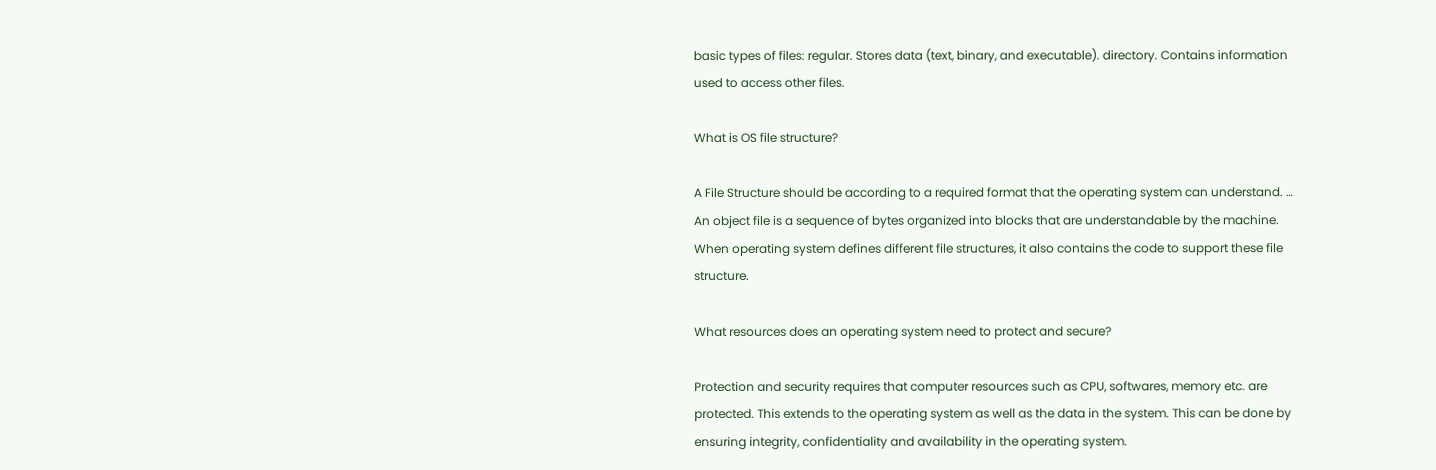basic types of files: regular. Stores data (text, binary, and executable). directory. Contains information used to access other files.

What is OS file structure?

A File Structure should be according to a required format that the operating system can understand. … An object file is a sequence of bytes organized into blocks that are understandable by the machine. When operating system defines different file structures, it also contains the code to support these file structure.

What resources does an operating system need to protect and secure?

Protection and security requires that computer resources such as CPU, softwares, memory etc. are protected. This extends to the operating system as well as the data in the system. This can be done by ensuring integrity, confidentiality and availability in the operating system.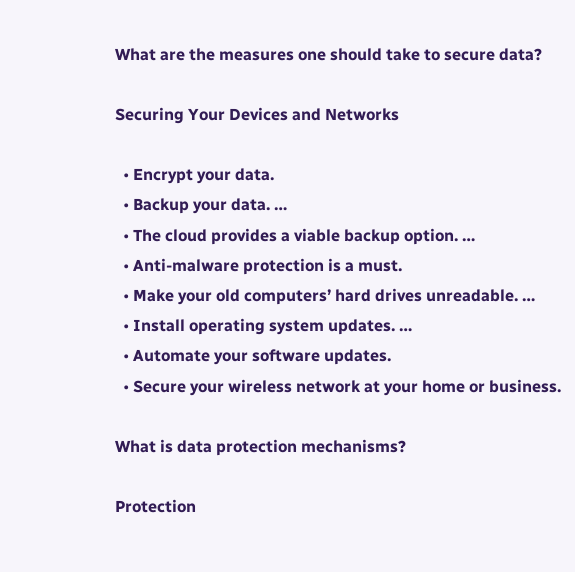What are the measures one should take to secure data?

Securing Your Devices and Networks

  • Encrypt your data.
  • Backup your data. …
  • The cloud provides a viable backup option. …
  • Anti-malware protection is a must.
  • Make your old computers’ hard drives unreadable. …
  • Install operating system updates. …
  • Automate your software updates.
  • Secure your wireless network at your home or business.

What is data protection mechanisms?

Protection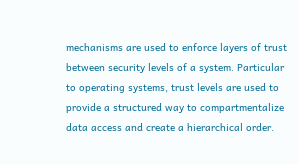mechanisms are used to enforce layers of trust between security levels of a system. Particular to operating systems, trust levels are used to provide a structured way to compartmentalize data access and create a hierarchical order.